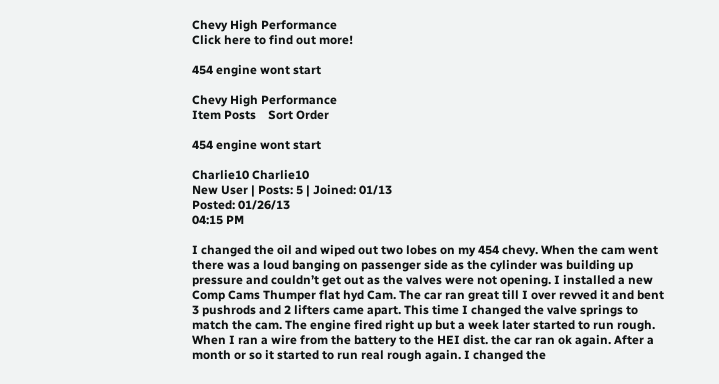Chevy High Performance
Click here to find out more!

454 engine wont start

Chevy High Performance
Item Posts    Sort Order

454 engine wont start

Charlie10 Charlie10
New User | Posts: 5 | Joined: 01/13
Posted: 01/26/13
04:15 PM

I changed the oil and wiped out two lobes on my 454 chevy. When the cam went there was a loud banging on passenger side as the cylinder was building up pressure and couldn’t get out as the valves were not opening. I installed a new Comp Cams Thumper flat hyd Cam. The car ran great till I over revved it and bent 3 pushrods and 2 lifters came apart. This time I changed the valve springs to match the cam. The engine fired right up but a week later started to run rough. When I ran a wire from the battery to the HEI dist. the car ran ok again. After a month or so it started to run real rough again. I changed the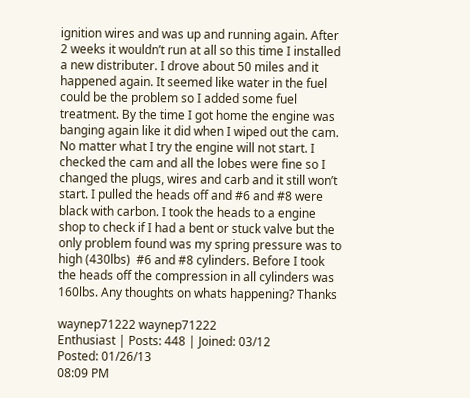ignition wires and was up and running again. After 2 weeks it wouldn’t run at all so this time I installed a new distributer. I drove about 50 miles and it happened again. It seemed like water in the fuel could be the problem so I added some fuel treatment. By the time I got home the engine was banging again like it did when I wiped out the cam. No matter what I try the engine will not start. I checked the cam and all the lobes were fine so I changed the plugs, wires and carb and it still won’t start. I pulled the heads off and #6 and #8 were black with carbon. I took the heads to a engine shop to check if I had a bent or stuck valve but the only problem found was my spring pressure was to high (430lbs)  #6 and #8 cylinders. Before I took the heads off the compression in all cylinders was 160lbs. Any thoughts on whats happening? Thanks

waynep71222 waynep71222
Enthusiast | Posts: 448 | Joined: 03/12
Posted: 01/26/13
08:09 PM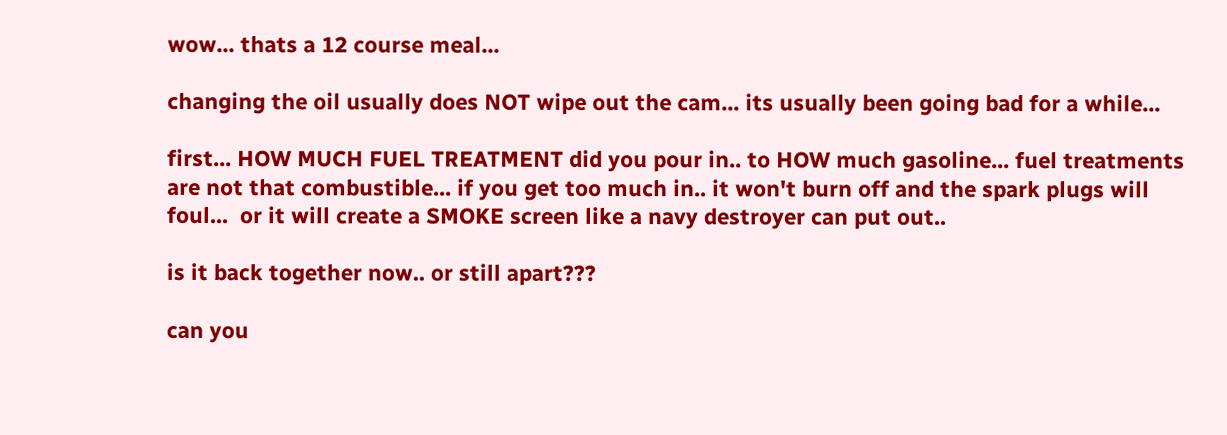wow... thats a 12 course meal...

changing the oil usually does NOT wipe out the cam... its usually been going bad for a while...

first... HOW MUCH FUEL TREATMENT did you pour in.. to HOW much gasoline... fuel treatments are not that combustible... if you get too much in.. it won't burn off and the spark plugs will foul...  or it will create a SMOKE screen like a navy destroyer can put out..

is it back together now.. or still apart???

can you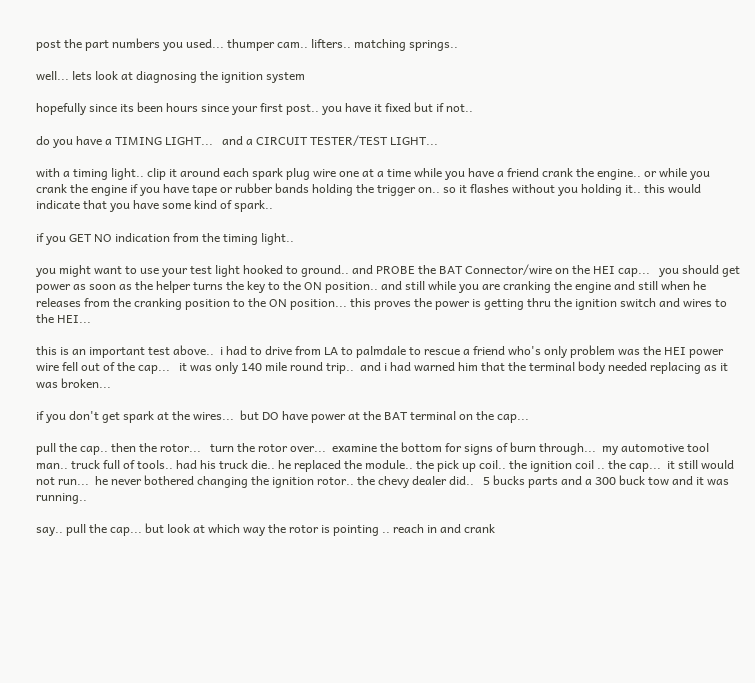post the part numbers you used... thumper cam.. lifters.. matching springs..

well... lets look at diagnosing the ignition system

hopefully since its been hours since your first post.. you have it fixed but if not..

do you have a TIMING LIGHT...   and a CIRCUIT TESTER/TEST LIGHT...

with a timing light.. clip it around each spark plug wire one at a time while you have a friend crank the engine.. or while you crank the engine if you have tape or rubber bands holding the trigger on.. so it flashes without you holding it.. this would indicate that you have some kind of spark..

if you GET NO indication from the timing light..

you might want to use your test light hooked to ground.. and PROBE the BAT Connector/wire on the HEI cap...   you should get power as soon as the helper turns the key to the ON position.. and still while you are cranking the engine and still when he releases from the cranking position to the ON position... this proves the power is getting thru the ignition switch and wires to the HEI...

this is an important test above..  i had to drive from LA to palmdale to rescue a friend who's only problem was the HEI power wire fell out of the cap...   it was only 140 mile round trip..  and i had warned him that the terminal body needed replacing as it was broken...

if you don't get spark at the wires...  but DO have power at the BAT terminal on the cap...

pull the cap.. then the rotor...   turn the rotor over...  examine the bottom for signs of burn through...  my automotive tool man.. truck full of tools.. had his truck die.. he replaced the module.. the pick up coil.. the ignition coil .. the cap...  it still would not run...  he never bothered changing the ignition rotor.. the chevy dealer did..   5 bucks parts and a 300 buck tow and it was running..

say.. pull the cap... but look at which way the rotor is pointing .. reach in and crank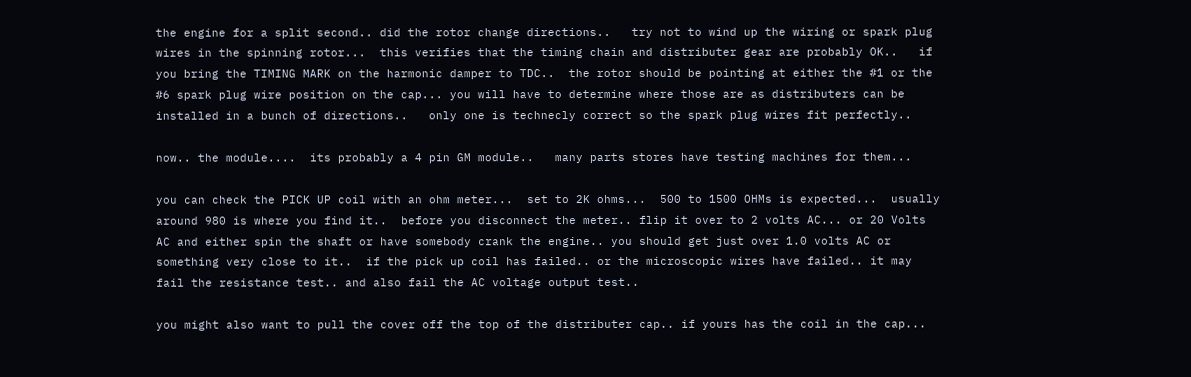the engine for a split second.. did the rotor change directions..   try not to wind up the wiring or spark plug wires in the spinning rotor...  this verifies that the timing chain and distributer gear are probably OK..   if you bring the TIMING MARK on the harmonic damper to TDC..  the rotor should be pointing at either the #1 or the #6 spark plug wire position on the cap... you will have to determine where those are as distributers can be installed in a bunch of directions..   only one is technecly correct so the spark plug wires fit perfectly..

now.. the module....  its probably a 4 pin GM module..   many parts stores have testing machines for them...

you can check the PICK UP coil with an ohm meter...  set to 2K ohms...  500 to 1500 OHMs is expected...  usually around 980 is where you find it..  before you disconnect the meter.. flip it over to 2 volts AC... or 20 Volts AC and either spin the shaft or have somebody crank the engine.. you should get just over 1.0 volts AC or something very close to it..  if the pick up coil has failed.. or the microscopic wires have failed.. it may fail the resistance test.. and also fail the AC voltage output test..

you might also want to pull the cover off the top of the distributer cap.. if yours has the coil in the cap...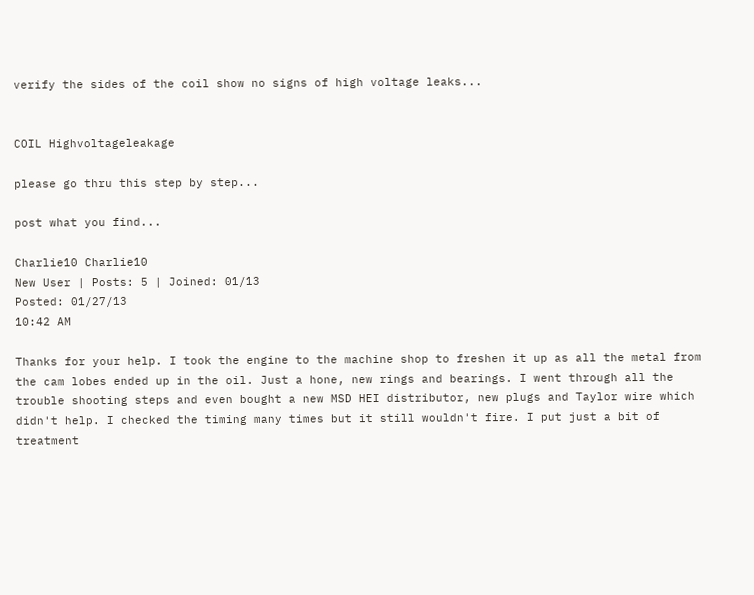verify the sides of the coil show no signs of high voltage leaks...


COIL Highvoltageleakage

please go thru this step by step...

post what you find...

Charlie10 Charlie10
New User | Posts: 5 | Joined: 01/13
Posted: 01/27/13
10:42 AM

Thanks for your help. I took the engine to the machine shop to freshen it up as all the metal from the cam lobes ended up in the oil. Just a hone, new rings and bearings. I went through all the trouble shooting steps and even bought a new MSD HEI distributor, new plugs and Taylor wire which didn't help. I checked the timing many times but it still wouldn't fire. I put just a bit of treatment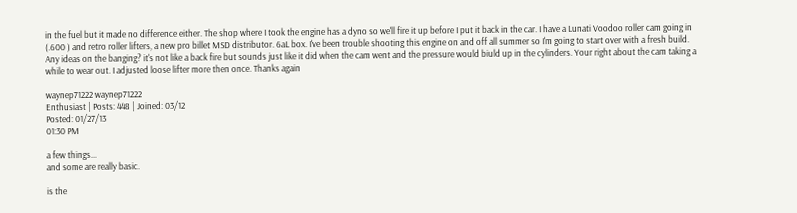in the fuel but it made no difference either. The shop where I took the engine has a dyno so we'll fire it up before I put it back in the car. I have a Lunati Voodoo roller cam going in (.600 ) and retro roller lifters, a new pro billet MSD distributor. 6aL box. I've been trouble shooting this engine on and off all summer so I'm going to start over with a fresh build. Any ideas on the banging? it's not like a back fire but sounds just like it did when the cam went and the pressure would biuld up in the cylinders. Your right about the cam taking a while to wear out. I adjusted loose lifter more then once. Thanks again

waynep71222 waynep71222
Enthusiast | Posts: 448 | Joined: 03/12
Posted: 01/27/13
01:30 PM

a few things...
and some are really basic.

is the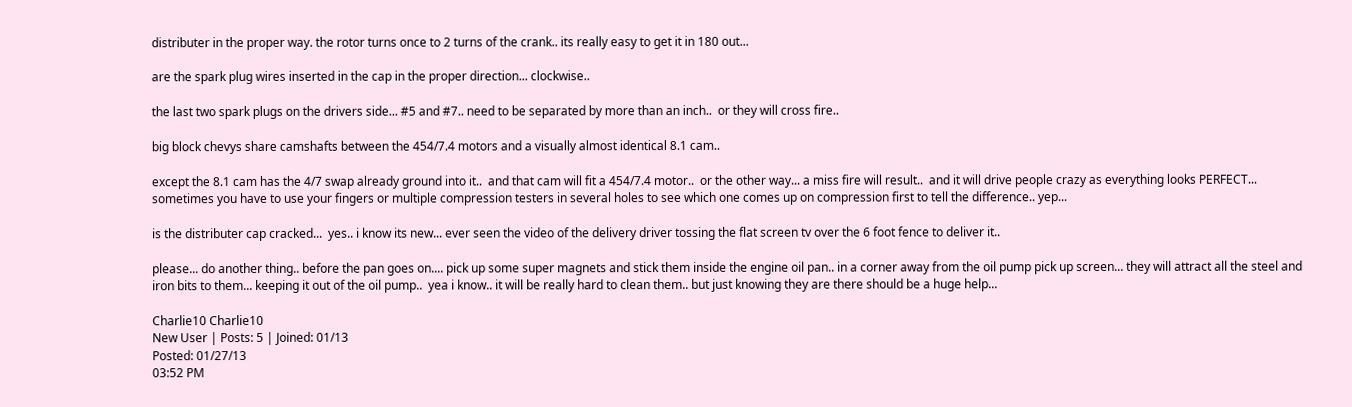distributer in the proper way. the rotor turns once to 2 turns of the crank.. its really easy to get it in 180 out...

are the spark plug wires inserted in the cap in the proper direction... clockwise..

the last two spark plugs on the drivers side... #5 and #7.. need to be separated by more than an inch..  or they will cross fire..

big block chevys share camshafts between the 454/7.4 motors and a visually almost identical 8.1 cam..

except the 8.1 cam has the 4/7 swap already ground into it..  and that cam will fit a 454/7.4 motor..  or the other way... a miss fire will result..  and it will drive people crazy as everything looks PERFECT...    sometimes you have to use your fingers or multiple compression testers in several holes to see which one comes up on compression first to tell the difference.. yep...

is the distributer cap cracked...  yes.. i know its new... ever seen the video of the delivery driver tossing the flat screen tv over the 6 foot fence to deliver it..

please... do another thing.. before the pan goes on.... pick up some super magnets and stick them inside the engine oil pan.. in a corner away from the oil pump pick up screen... they will attract all the steel and iron bits to them... keeping it out of the oil pump..  yea i know.. it will be really hard to clean them.. but just knowing they are there should be a huge help...

Charlie10 Charlie10
New User | Posts: 5 | Joined: 01/13
Posted: 01/27/13
03:52 PM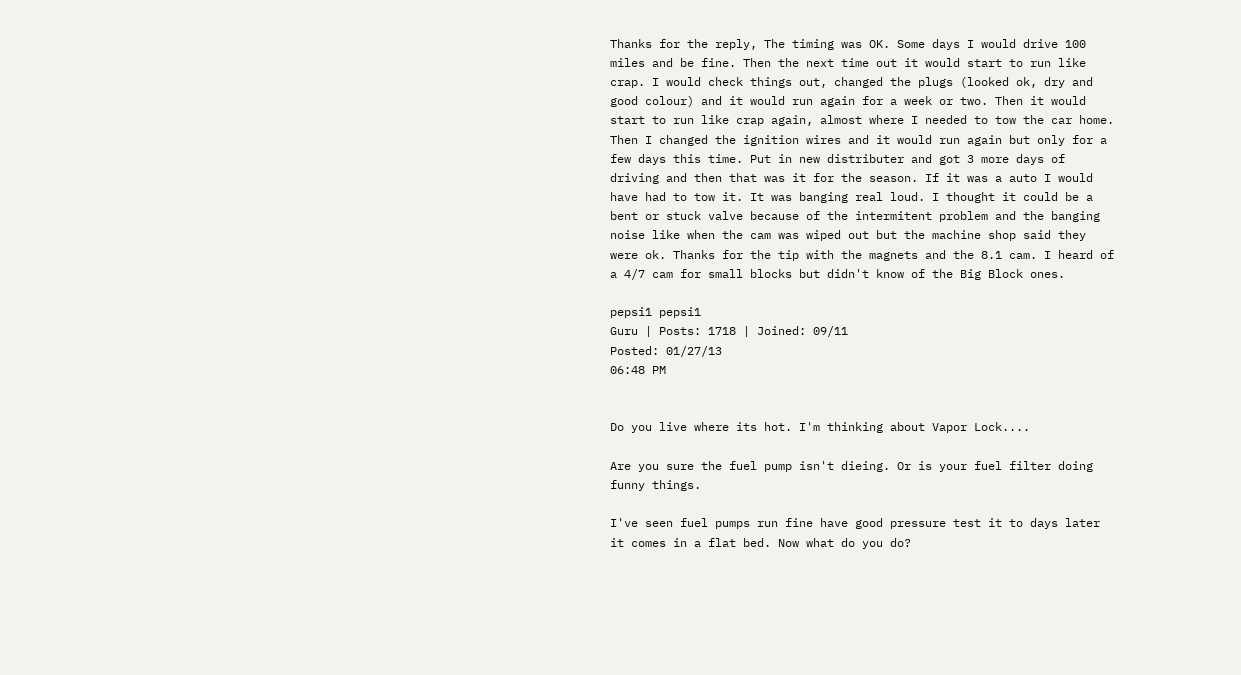Thanks for the reply, The timing was OK. Some days I would drive 100 miles and be fine. Then the next time out it would start to run like crap. I would check things out, changed the plugs (looked ok, dry and good colour) and it would run again for a week or two. Then it would start to run like crap again, almost where I needed to tow the car home. Then I changed the ignition wires and it would run again but only for a few days this time. Put in new distributer and got 3 more days of driving and then that was it for the season. If it was a auto I would have had to tow it. It was banging real loud. I thought it could be a bent or stuck valve because of the intermitent problem and the banging noise like when the cam was wiped out but the machine shop said they were ok. Thanks for the tip with the magnets and the 8.1 cam. I heard of a 4/7 cam for small blocks but didn't know of the Big Block ones.

pepsi1 pepsi1
Guru | Posts: 1718 | Joined: 09/11
Posted: 01/27/13
06:48 PM


Do you live where its hot. I'm thinking about Vapor Lock....

Are you sure the fuel pump isn't dieing. Or is your fuel filter doing funny things.

I've seen fuel pumps run fine have good pressure test it to days later it comes in a flat bed. Now what do you do?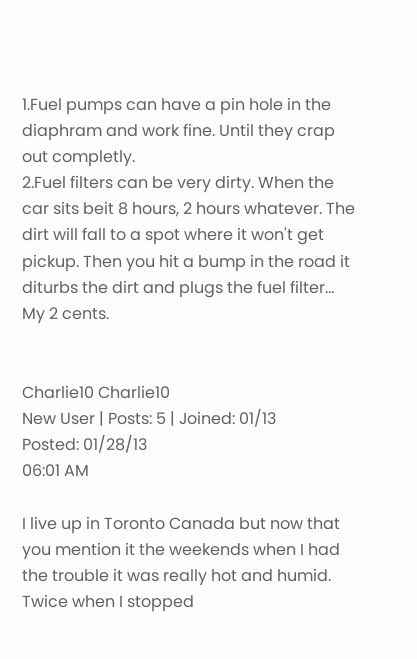1.Fuel pumps can have a pin hole in the diaphram and work fine. Until they crap out completly.
2.Fuel filters can be very dirty. When the car sits beit 8 hours, 2 hours whatever. The dirt will fall to a spot where it won't get pickup. Then you hit a bump in the road it diturbs the dirt and plugs the fuel filter...
My 2 cents.


Charlie10 Charlie10
New User | Posts: 5 | Joined: 01/13
Posted: 01/28/13
06:01 AM

I live up in Toronto Canada but now that you mention it the weekends when I had the trouble it was really hot and humid. Twice when I stopped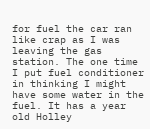for fuel the car ran like crap as I was leaving the gas station. The one time I put fuel conditioner in thinking I might have some water in the fuel. It has a year old Holley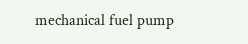mechanical fuel pump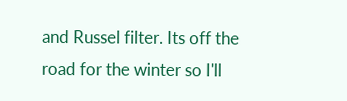and Russel filter. Its off the road for the winter so I'll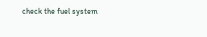check the fuel system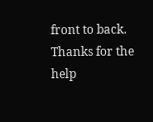front to back. Thanks for the help